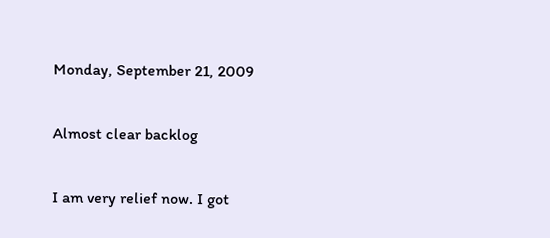Monday, September 21, 2009

Almost clear backlog

I am very relief now. I got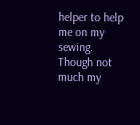helper to help me on my sewing. Though not much my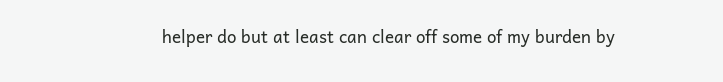helper do but at least can clear off some of my burden by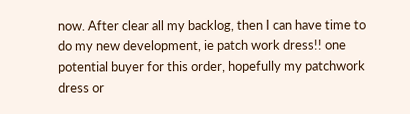now. After clear all my backlog, then I can have time to do my new development, ie patch work dress!! one potential buyer for this order, hopefully my patchwork dress or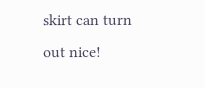skirt can turn out nice!